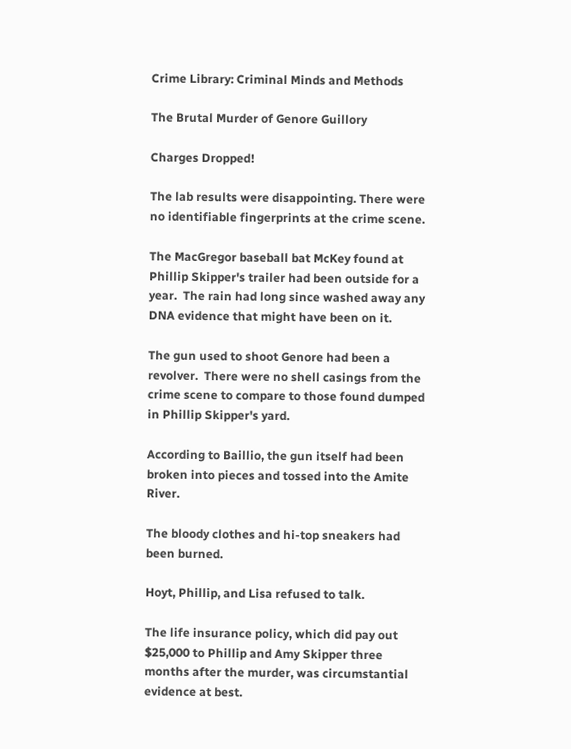Crime Library: Criminal Minds and Methods

The Brutal Murder of Genore Guillory

Charges Dropped!

The lab results were disappointing. There were no identifiable fingerprints at the crime scene.

The MacGregor baseball bat McKey found at Phillip Skipper's trailer had been outside for a year.  The rain had long since washed away any DNA evidence that might have been on it.

The gun used to shoot Genore had been a revolver.  There were no shell casings from the crime scene to compare to those found dumped in Phillip Skipper's yard.

According to Baillio, the gun itself had been broken into pieces and tossed into the Amite River.

The bloody clothes and hi-top sneakers had been burned.

Hoyt, Phillip, and Lisa refused to talk.

The life insurance policy, which did pay out $25,000 to Phillip and Amy Skipper three months after the murder, was circumstantial evidence at best.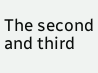The second and third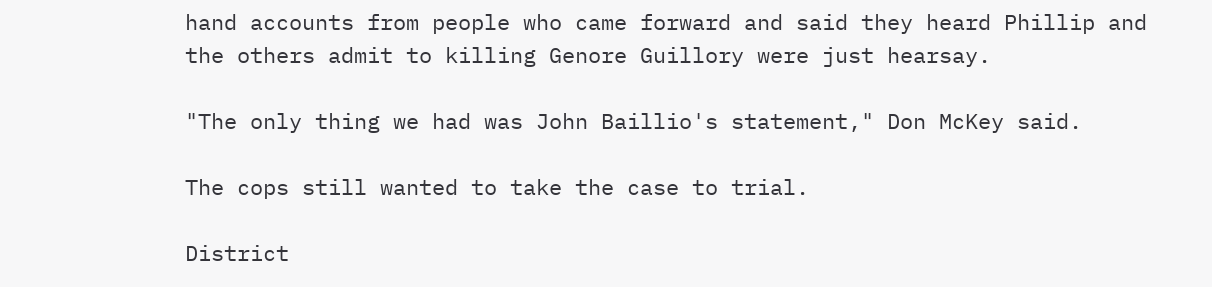hand accounts from people who came forward and said they heard Phillip and the others admit to killing Genore Guillory were just hearsay.

"The only thing we had was John Baillio's statement," Don McKey said.

The cops still wanted to take the case to trial.

District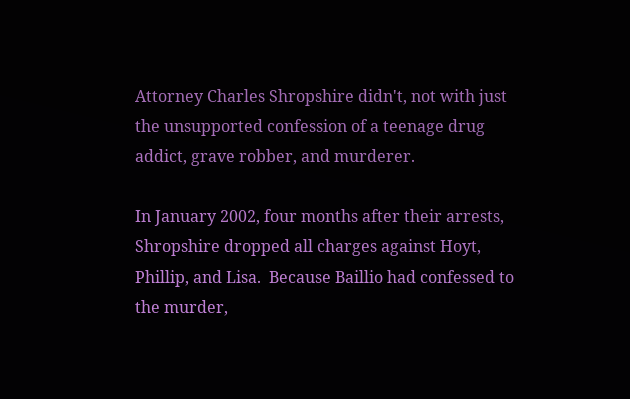Attorney Charles Shropshire didn't, not with just the unsupported confession of a teenage drug addict, grave robber, and murderer.

In January 2002, four months after their arrests, Shropshire dropped all charges against Hoyt, Phillip, and Lisa.  Because Baillio had confessed to the murder,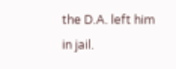the D.A. left him in jail.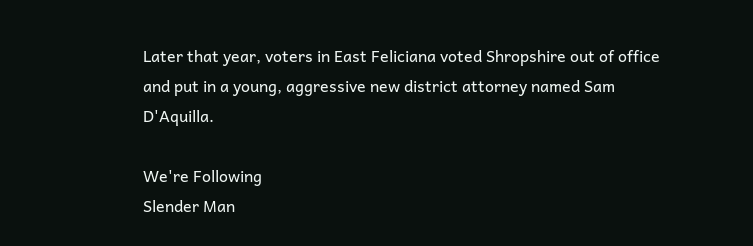Later that year, voters in East Feliciana voted Shropshire out of office and put in a young, aggressive new district attorney named Sam D'Aquilla.

We're Following
Slender Man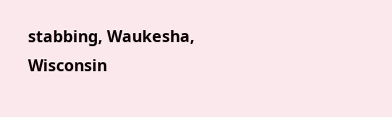stabbing, Waukesha, Wisconsin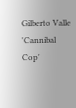Gilberto Valle 'Cannibal Cop'